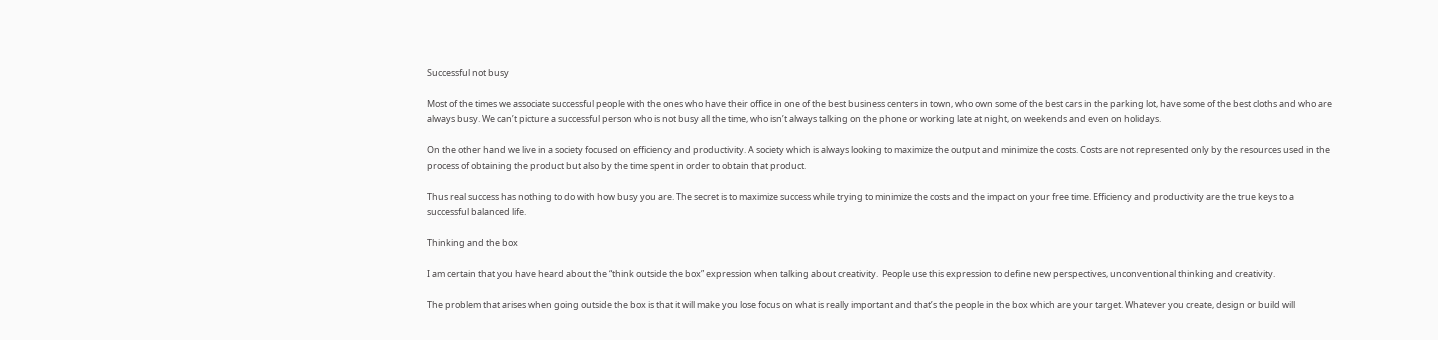Successful not busy

Most of the times we associate successful people with the ones who have their office in one of the best business centers in town, who own some of the best cars in the parking lot, have some of the best cloths and who are always busy. We can’t picture a successful person who is not busy all the time, who isn’t always talking on the phone or working late at night, on weekends and even on holidays.

On the other hand we live in a society focused on efficiency and productivity. A society which is always looking to maximize the output and minimize the costs. Costs are not represented only by the resources used in the process of obtaining the product but also by the time spent in order to obtain that product.

Thus real success has nothing to do with how busy you are. The secret is to maximize success while trying to minimize the costs and the impact on your free time. Efficiency and productivity are the true keys to a successful balanced life.

Thinking and the box

I am certain that you have heard about the “think outside the box” expression when talking about creativity.  People use this expression to define new perspectives, unconventional thinking and creativity.

The problem that arises when going outside the box is that it will make you lose focus on what is really important and that’s the people in the box which are your target. Whatever you create, design or build will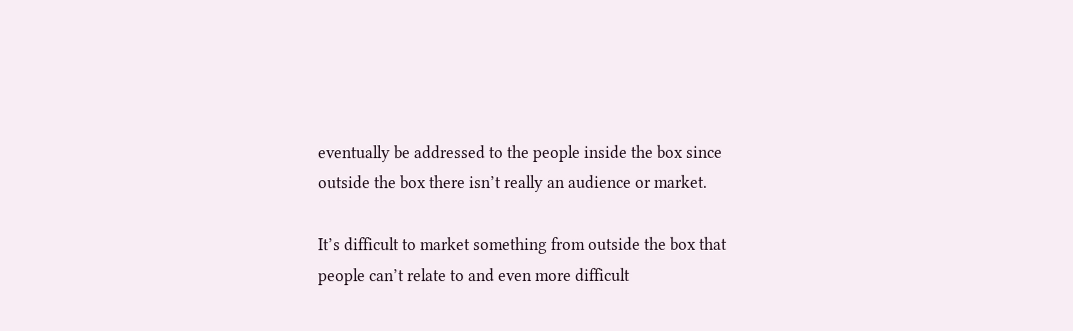eventually be addressed to the people inside the box since outside the box there isn’t really an audience or market.

It’s difficult to market something from outside the box that people can’t relate to and even more difficult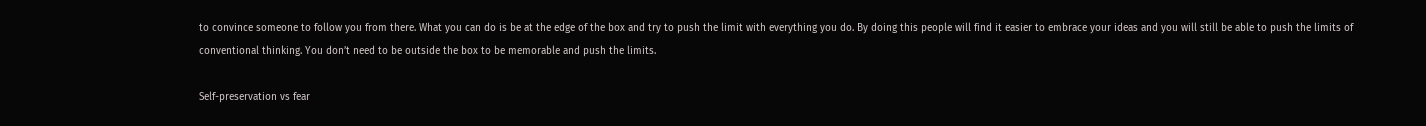to convince someone to follow you from there. What you can do is be at the edge of the box and try to push the limit with everything you do. By doing this people will find it easier to embrace your ideas and you will still be able to push the limits of conventional thinking. You don’t need to be outside the box to be memorable and push the limits.

Self-preservation vs fear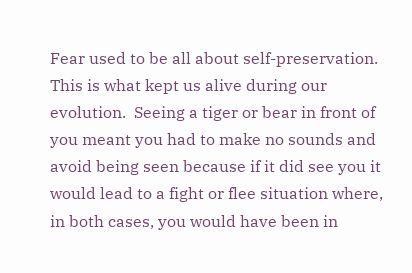Fear used to be all about self-preservation. This is what kept us alive during our evolution.  Seeing a tiger or bear in front of you meant you had to make no sounds and avoid being seen because if it did see you it would lead to a fight or flee situation where, in both cases, you would have been in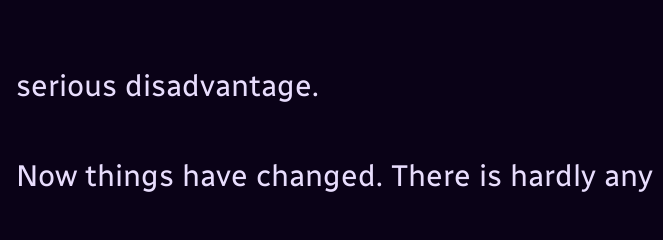serious disadvantage.

Now things have changed. There is hardly any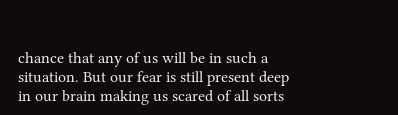chance that any of us will be in such a situation. But our fear is still present deep in our brain making us scared of all sorts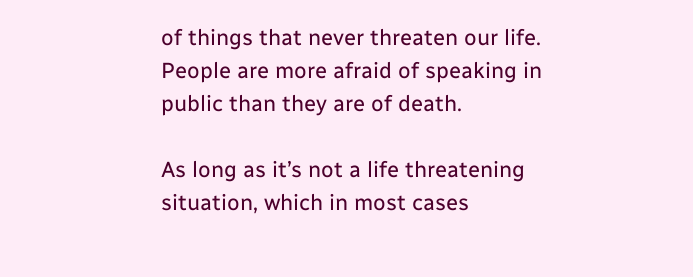of things that never threaten our life. People are more afraid of speaking in public than they are of death.

As long as it’s not a life threatening situation, which in most cases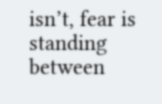isn’t, fear is standing between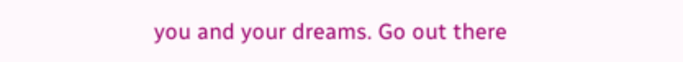you and your dreams. Go out there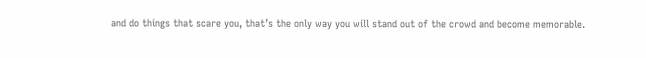and do things that scare you, that’s the only way you will stand out of the crowd and become memorable.